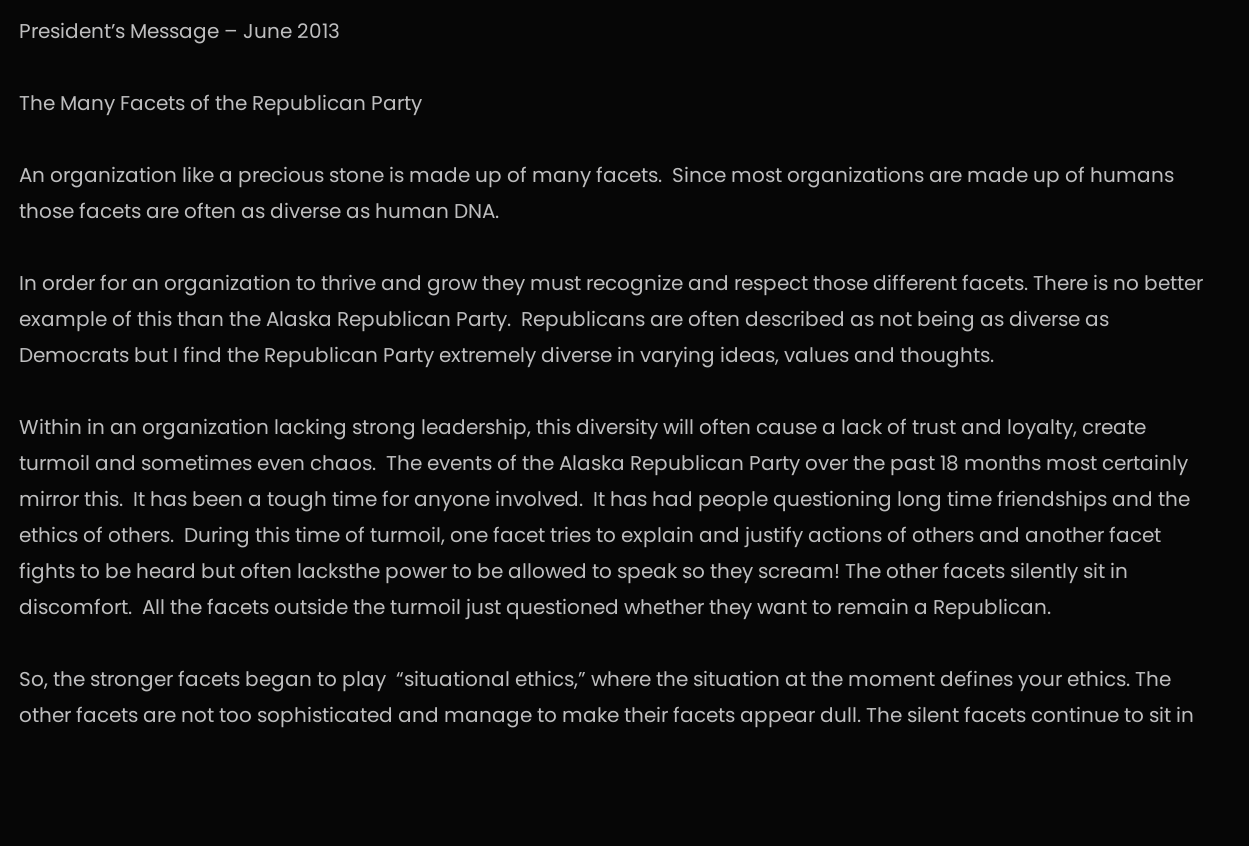President’s Message – June 2013

The Many Facets of the Republican Party

An organization like a precious stone is made up of many facets.  Since most organizations are made up of humans those facets are often as diverse as human DNA.

In order for an organization to thrive and grow they must recognize and respect those different facets. There is no better example of this than the Alaska Republican Party.  Republicans are often described as not being as diverse as Democrats but I find the Republican Party extremely diverse in varying ideas, values and thoughts.

Within in an organization lacking strong leadership, this diversity will often cause a lack of trust and loyalty, create turmoil and sometimes even chaos.  The events of the Alaska Republican Party over the past 18 months most certainly mirror this.  It has been a tough time for anyone involved.  It has had people questioning long time friendships and the ethics of others.  During this time of turmoil, one facet tries to explain and justify actions of others and another facet fights to be heard but often lacksthe power to be allowed to speak so they scream! The other facets silently sit in discomfort.  All the facets outside the turmoil just questioned whether they want to remain a Republican.

So, the stronger facets began to play  “situational ethics,” where the situation at the moment defines your ethics. The other facets are not too sophisticated and manage to make their facets appear dull. The silent facets continue to sit in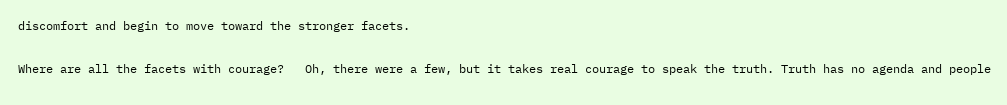discomfort and begin to move toward the stronger facets.

Where are all the facets with courage?   Oh, there were a few, but it takes real courage to speak the truth. Truth has no agenda and people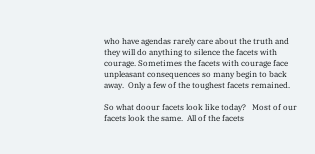who have agendas rarely care about the truth and they will do anything to silence the facets with courage. Sometimes the facets with courage face unpleasant consequences so many begin to back away.  Only a few of the toughest facets remained.

So what doour facets look like today?   Most of our facets look the same.  All of the facets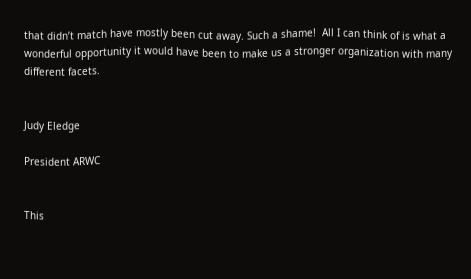that didn’t match have mostly been cut away. Such a shame!  All I can think of is what a wonderful opportunity it would have been to make us a stronger organization with many different facets.


Judy Eledge

President ARWC


This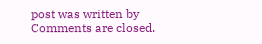post was written by
Comments are closed.